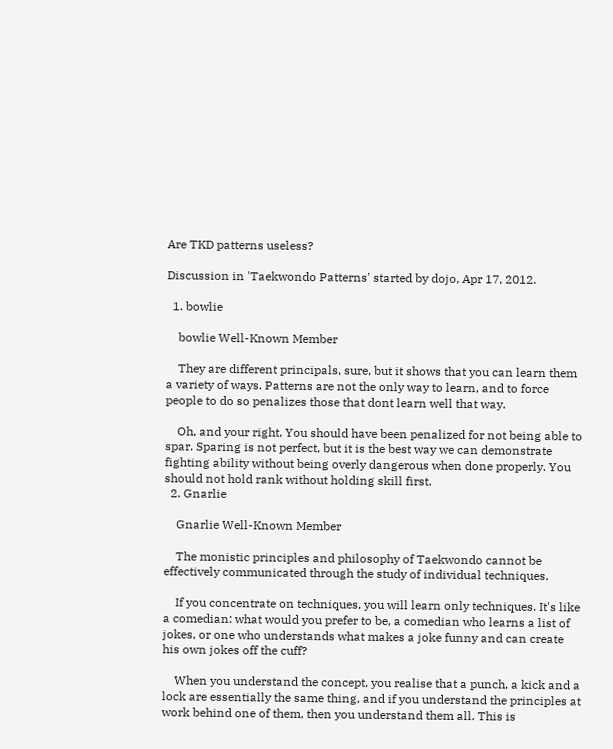Are TKD patterns useless?

Discussion in 'Taekwondo Patterns' started by dojo, Apr 17, 2012.

  1. bowlie

    bowlie Well-Known Member

    They are different principals, sure, but it shows that you can learn them a variety of ways. Patterns are not the only way to learn, and to force people to do so penalizes those that dont learn well that way.

    Oh, and your right. You should have been penalized for not being able to spar. Sparing is not perfect, but it is the best way we can demonstrate fighting ability without being overly dangerous when done properly. You should not hold rank without holding skill first.
  2. Gnarlie

    Gnarlie Well-Known Member

    The monistic principles and philosophy of Taekwondo cannot be effectively communicated through the study of individual techniques.

    If you concentrate on techniques, you will learn only techniques. It's like a comedian: what would you prefer to be, a comedian who learns a list of jokes, or one who understands what makes a joke funny and can create his own jokes off the cuff?

    When you understand the concept, you realise that a punch, a kick and a lock are essentially the same thing, and if you understand the principles at work behind one of them, then you understand them all. This is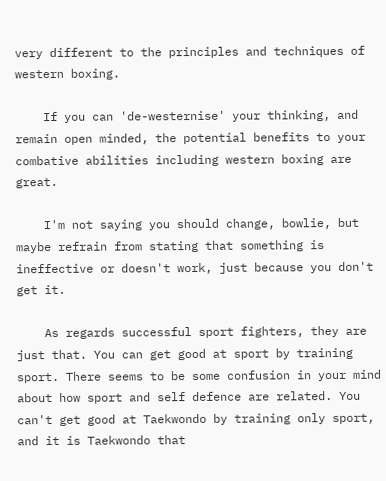very different to the principles and techniques of western boxing.

    If you can 'de-westernise' your thinking, and remain open minded, the potential benefits to your combative abilities including western boxing are great.

    I'm not saying you should change, bowlie, but maybe refrain from stating that something is ineffective or doesn't work, just because you don't get it.

    As regards successful sport fighters, they are just that. You can get good at sport by training sport. There seems to be some confusion in your mind about how sport and self defence are related. You can't get good at Taekwondo by training only sport, and it is Taekwondo that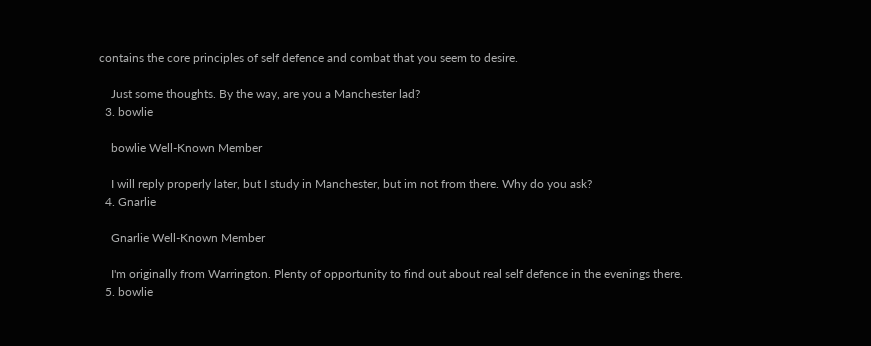contains the core principles of self defence and combat that you seem to desire.

    Just some thoughts. By the way, are you a Manchester lad?
  3. bowlie

    bowlie Well-Known Member

    I will reply properly later, but I study in Manchester, but im not from there. Why do you ask?
  4. Gnarlie

    Gnarlie Well-Known Member

    I'm originally from Warrington. Plenty of opportunity to find out about real self defence in the evenings there.
  5. bowlie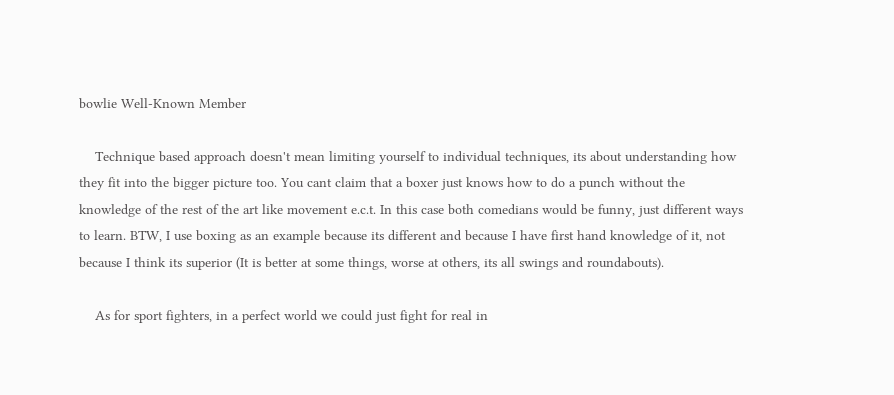bowlie Well-Known Member

    Technique based approach doesn't mean limiting yourself to individual techniques, its about understanding how they fit into the bigger picture too. You cant claim that a boxer just knows how to do a punch without the knowledge of the rest of the art like movement e.c.t. In this case both comedians would be funny, just different ways to learn. BTW, I use boxing as an example because its different and because I have first hand knowledge of it, not because I think its superior (It is better at some things, worse at others, its all swings and roundabouts).

    As for sport fighters, in a perfect world we could just fight for real in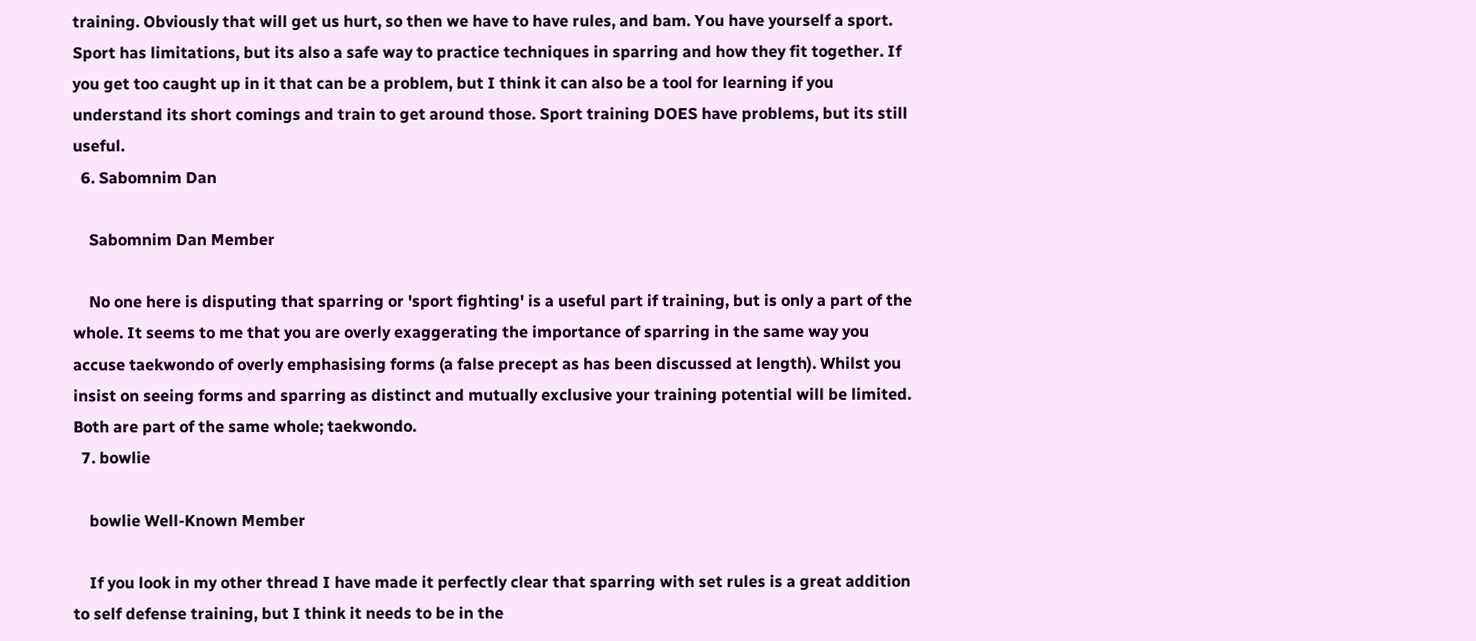training. Obviously that will get us hurt, so then we have to have rules, and bam. You have yourself a sport. Sport has limitations, but its also a safe way to practice techniques in sparring and how they fit together. If you get too caught up in it that can be a problem, but I think it can also be a tool for learning if you understand its short comings and train to get around those. Sport training DOES have problems, but its still useful.
  6. Sabomnim Dan

    Sabomnim Dan Member

    No one here is disputing that sparring or 'sport fighting' is a useful part if training, but is only a part of the whole. It seems to me that you are overly exaggerating the importance of sparring in the same way you accuse taekwondo of overly emphasising forms (a false precept as has been discussed at length). Whilst you insist on seeing forms and sparring as distinct and mutually exclusive your training potential will be limited. Both are part of the same whole; taekwondo.
  7. bowlie

    bowlie Well-Known Member

    If you look in my other thread I have made it perfectly clear that sparring with set rules is a great addition to self defense training, but I think it needs to be in the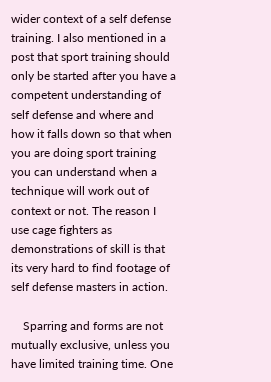wider context of a self defense training. I also mentioned in a post that sport training should only be started after you have a competent understanding of self defense and where and how it falls down so that when you are doing sport training you can understand when a technique will work out of context or not. The reason I use cage fighters as demonstrations of skill is that its very hard to find footage of self defense masters in action.

    Sparring and forms are not mutually exclusive, unless you have limited training time. One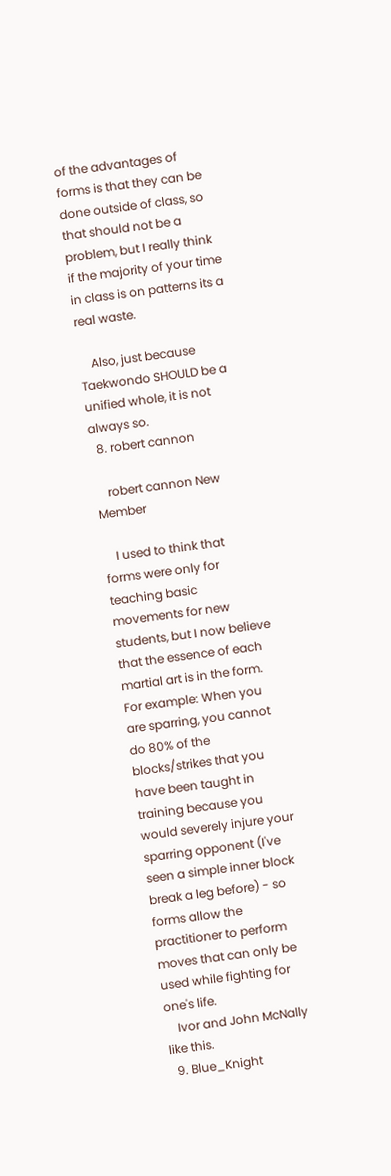of the advantages of forms is that they can be done outside of class, so that should not be a problem, but I really think if the majority of your time in class is on patterns its a real waste.

    Also, just because Taekwondo SHOULD be a unified whole, it is not always so.
  8. robert cannon

    robert cannon New Member

    I used to think that forms were only for teaching basic movements for new students, but I now believe that the essence of each martial art is in the form. For example: When you are sparring, you cannot do 80% of the blocks/strikes that you have been taught in training because you would severely injure your sparring opponent (I've seen a simple inner block break a leg before) - so forms allow the practitioner to perform moves that can only be used while fighting for one's life.
    Ivor and John McNally like this.
  9. Blue_Knight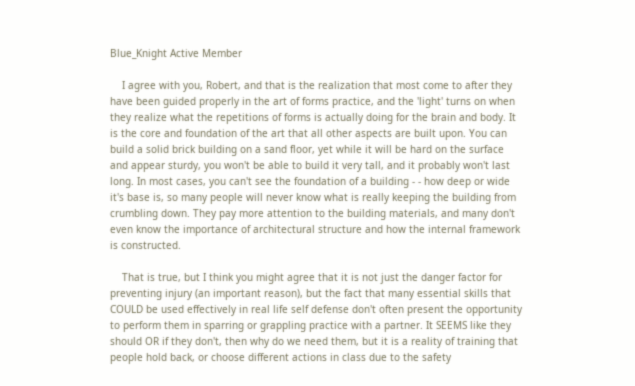Blue_Knight Active Member

    I agree with you, Robert, and that is the realization that most come to after they have been guided properly in the art of forms practice, and the 'light' turns on when they realize what the repetitions of forms is actually doing for the brain and body. It is the core and foundation of the art that all other aspects are built upon. You can build a solid brick building on a sand floor, yet while it will be hard on the surface and appear sturdy, you won't be able to build it very tall, and it probably won't last long. In most cases, you can't see the foundation of a building - - how deep or wide it's base is, so many people will never know what is really keeping the building from crumbling down. They pay more attention to the building materials, and many don't even know the importance of architectural structure and how the internal framework is constructed.

    That is true, but I think you might agree that it is not just the danger factor for preventing injury (an important reason), but the fact that many essential skills that COULD be used effectively in real life self defense don't often present the opportunity to perform them in sparring or grappling practice with a partner. It SEEMS like they should OR if they don't, then why do we need them, but it is a reality of training that people hold back, or choose different actions in class due to the safety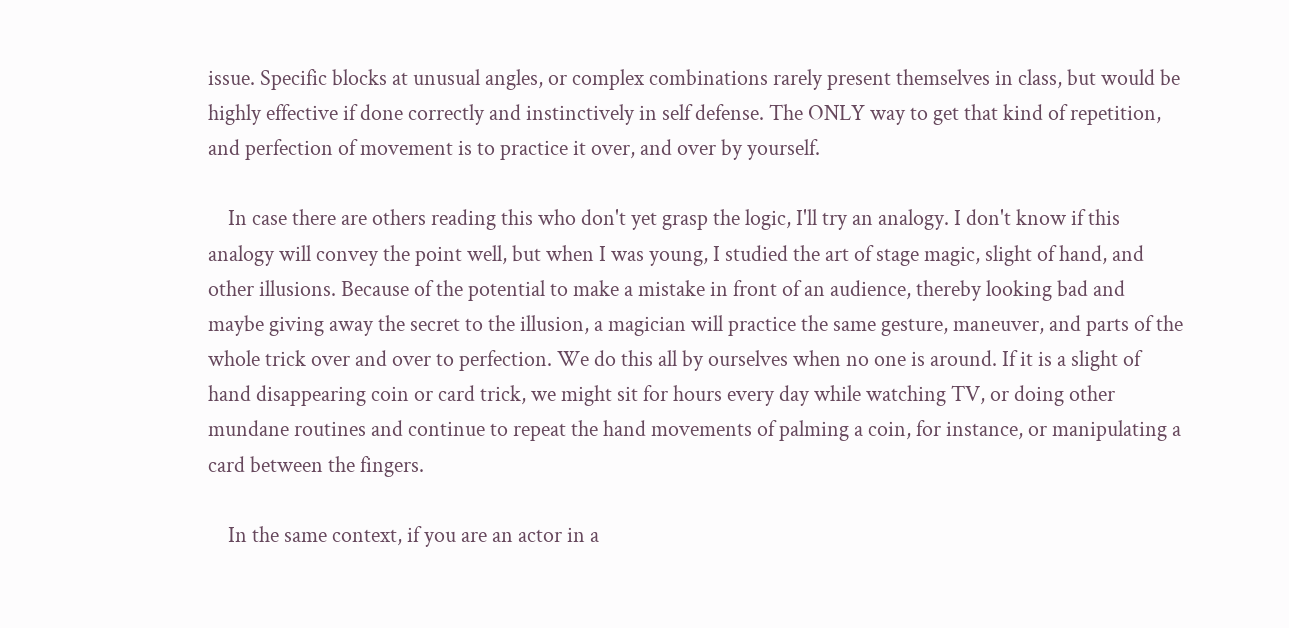issue. Specific blocks at unusual angles, or complex combinations rarely present themselves in class, but would be highly effective if done correctly and instinctively in self defense. The ONLY way to get that kind of repetition, and perfection of movement is to practice it over, and over by yourself.

    In case there are others reading this who don't yet grasp the logic, I'll try an analogy. I don't know if this analogy will convey the point well, but when I was young, I studied the art of stage magic, slight of hand, and other illusions. Because of the potential to make a mistake in front of an audience, thereby looking bad and maybe giving away the secret to the illusion, a magician will practice the same gesture, maneuver, and parts of the whole trick over and over to perfection. We do this all by ourselves when no one is around. If it is a slight of hand disappearing coin or card trick, we might sit for hours every day while watching TV, or doing other mundane routines and continue to repeat the hand movements of palming a coin, for instance, or manipulating a card between the fingers.

    In the same context, if you are an actor in a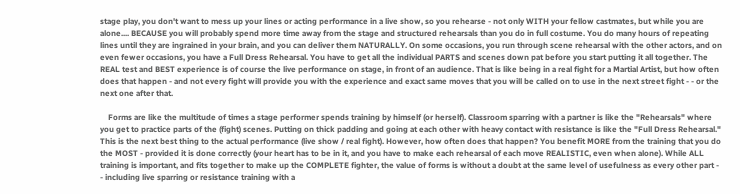stage play, you don't want to mess up your lines or acting performance in a live show, so you rehearse - not only WITH your fellow castmates, but while you are alone.... BECAUSE you will probably spend more time away from the stage and structured rehearsals than you do in full costume. You do many hours of repeating lines until they are ingrained in your brain, and you can deliver them NATURALLY. On some occasions, you run through scene rehearsal with the other actors, and on even fewer occasions, you have a Full Dress Rehearsal. You have to get all the individual PARTS and scenes down pat before you start putting it all together. The REAL test and BEST experience is of course the live performance on stage, in front of an audience. That is like being in a real fight for a Martial Artist, but how often does that happen - and not every fight will provide you with the experience and exact same moves that you will be called on to use in the next street fight - - or the next one after that.

    Forms are like the multitude of times a stage performer spends training by himself (or herself). Classroom sparring with a partner is like the "Rehearsals" where you get to practice parts of the (fight) scenes. Putting on thick padding and going at each other with heavy contact with resistance is like the "Full Dress Rehearsal." This is the next best thing to the actual performance (live show / real fight). However, how often does that happen? You benefit MORE from the training that you do the MOST - provided it is done correctly (your heart has to be in it, and you have to make each rehearsal of each move REALISTIC, even when alone). While ALL training is important, and fits together to make up the COMPLETE fighter, the value of forms is without a doubt at the same level of usefulness as every other part - - including live sparring or resistance training with a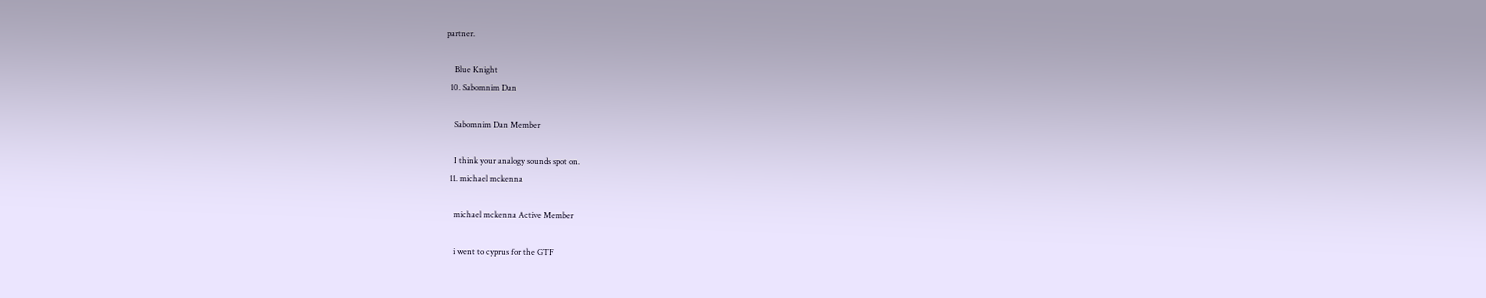partner.

    Blue Knight
  10. Sabomnim Dan

    Sabomnim Dan Member

    I think your analogy sounds spot on.
  11. michael mckenna

    michael mckenna Active Member

    i went to cyprus for the GTF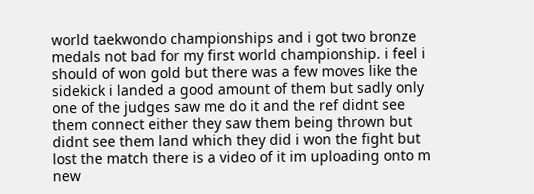world taekwondo championships and i got two bronze medals not bad for my first world championship. i feel i should of won gold but there was a few moves like the sidekick i landed a good amount of them but sadly only one of the judges saw me do it and the ref didnt see them connect either they saw them being thrown but didnt see them land which they did i won the fight but lost the match there is a video of it im uploading onto m new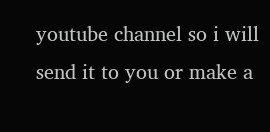youtube channel so i will send it to you or make a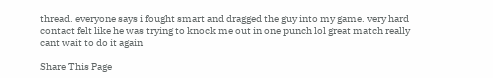thread. everyone says i fought smart and dragged the guy into my game. very hard contact felt like he was trying to knock me out in one punch lol great match really cant wait to do it again

Share This Page